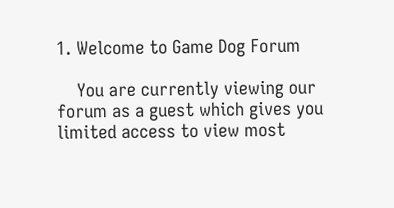1. Welcome to Game Dog Forum

    You are currently viewing our forum as a guest which gives you limited access to view most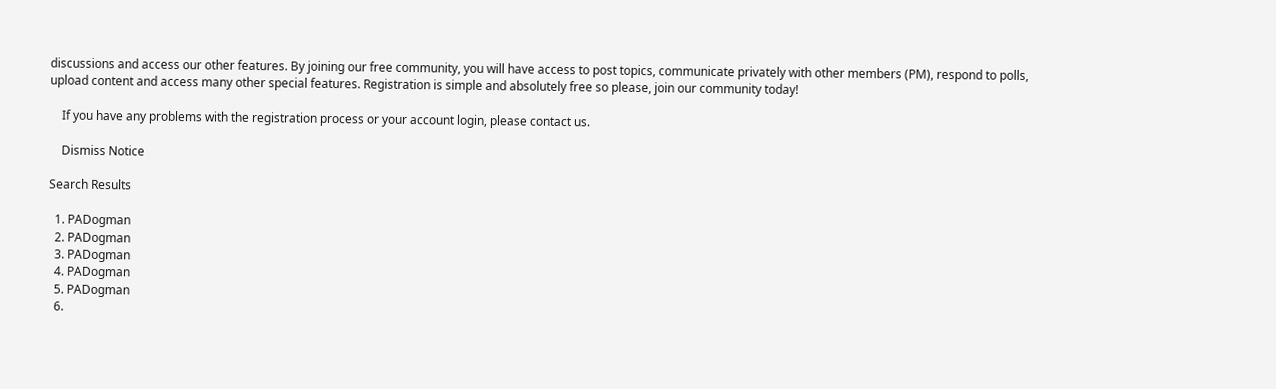discussions and access our other features. By joining our free community, you will have access to post topics, communicate privately with other members (PM), respond to polls, upload content and access many other special features. Registration is simple and absolutely free so please, join our community today!

    If you have any problems with the registration process or your account login, please contact us.

    Dismiss Notice

Search Results

  1. PADogman
  2. PADogman
  3. PADogman
  4. PADogman
  5. PADogman
  6.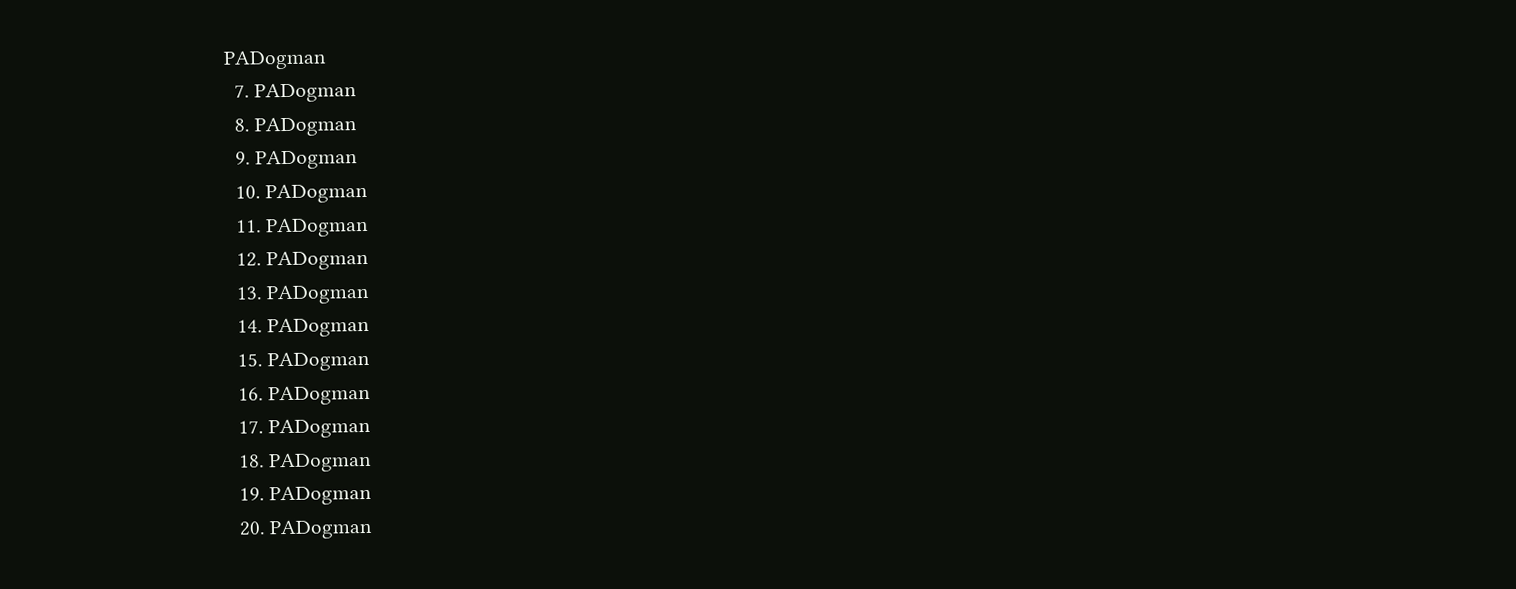PADogman
  7. PADogman
  8. PADogman
  9. PADogman
  10. PADogman
  11. PADogman
  12. PADogman
  13. PADogman
  14. PADogman
  15. PADogman
  16. PADogman
  17. PADogman
  18. PADogman
  19. PADogman
  20. PADogman